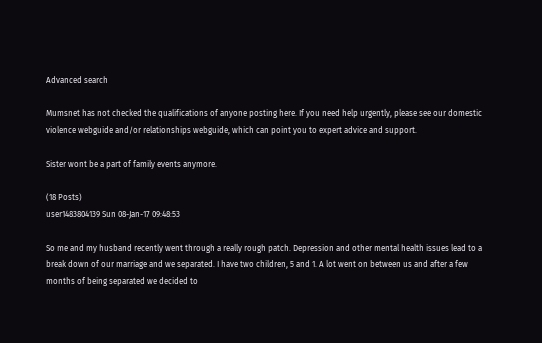Advanced search

Mumsnet has not checked the qualifications of anyone posting here. If you need help urgently, please see our domestic violence webguide and/or relationships webguide, which can point you to expert advice and support.

Sister wont be a part of family events anymore.

(18 Posts)
user1483804139 Sun 08-Jan-17 09:48:53

So me and my husband recently went through a really rough patch. Depression and other mental health issues lead to a break down of our marriage and we separated. I have two children, 5 and 1. A lot went on between us and after a few months of being separated we decided to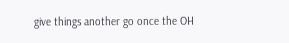give things another go once the OH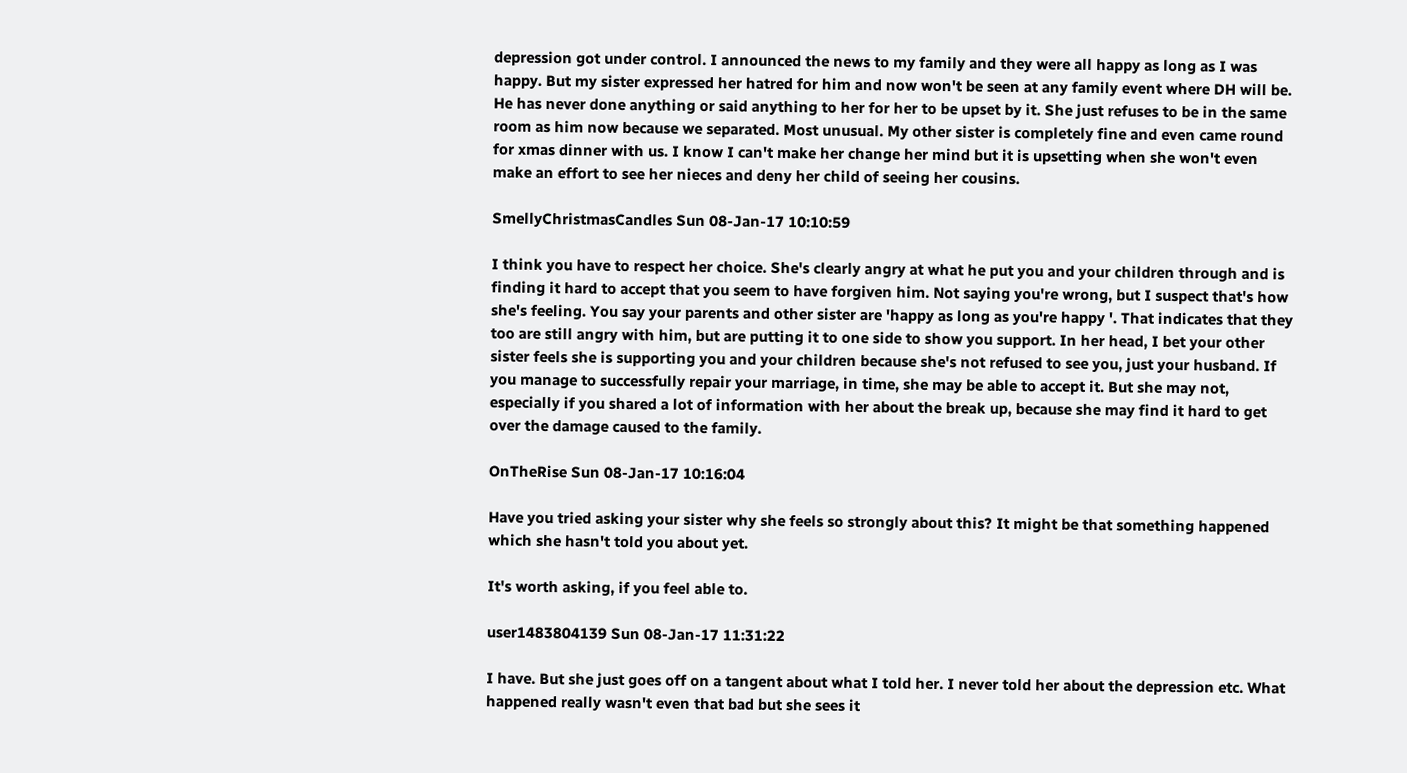depression got under control. I announced the news to my family and they were all happy as long as I was happy. But my sister expressed her hatred for him and now won't be seen at any family event where DH will be. He has never done anything or said anything to her for her to be upset by it. She just refuses to be in the same room as him now because we separated. Most unusual. My other sister is completely fine and even came round for xmas dinner with us. I know I can't make her change her mind but it is upsetting when she won't even make an effort to see her nieces and deny her child of seeing her cousins.

SmellyChristmasCandles Sun 08-Jan-17 10:10:59

I think you have to respect her choice. She's clearly angry at what he put you and your children through and is finding it hard to accept that you seem to have forgiven him. Not saying you're wrong, but I suspect that's how she's feeling. You say your parents and other sister are 'happy as long as you're happy '. That indicates that they too are still angry with him, but are putting it to one side to show you support. In her head, I bet your other sister feels she is supporting you and your children because she's not refused to see you, just your husband. If you manage to successfully repair your marriage, in time, she may be able to accept it. But she may not, especially if you shared a lot of information with her about the break up, because she may find it hard to get over the damage caused to the family.

OnTheRise Sun 08-Jan-17 10:16:04

Have you tried asking your sister why she feels so strongly about this? It might be that something happened which she hasn't told you about yet.

It's worth asking, if you feel able to.

user1483804139 Sun 08-Jan-17 11:31:22

I have. But she just goes off on a tangent about what I told her. I never told her about the depression etc. What happened really wasn't even that bad but she sees it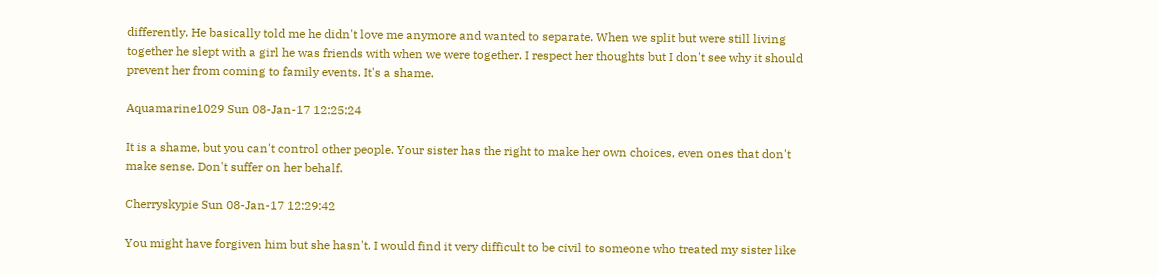differently. He basically told me he didn't love me anymore and wanted to separate. When we split but were still living together he slept with a girl he was friends with when we were together. I respect her thoughts but I don't see why it should prevent her from coming to family events. It's a shame.

Aquamarine1029 Sun 08-Jan-17 12:25:24

It is a shame, but you can't control other people. Your sister has the right to make her own choices, even ones that don't make sense. Don't suffer on her behalf.

Cherryskypie Sun 08-Jan-17 12:29:42

You might have forgiven him but she hasn't. I would find it very difficult to be civil to someone who treated my sister like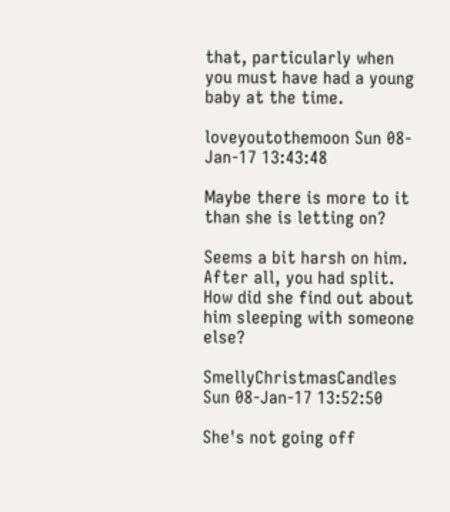that, particularly when you must have had a young baby at the time.

loveyoutothemoon Sun 08-Jan-17 13:43:48

Maybe there is more to it than she is letting on?

Seems a bit harsh on him. After all, you had split. How did she find out about him sleeping with someone else?

SmellyChristmasCandles Sun 08-Jan-17 13:52:50

She's not going off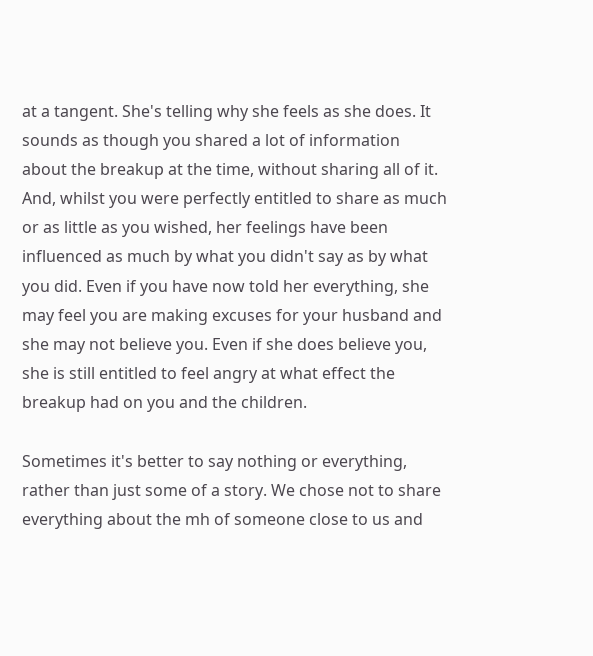at a tangent. She's telling why she feels as she does. It sounds as though you shared a lot of information about the breakup at the time, without sharing all of it. And, whilst you were perfectly entitled to share as much or as little as you wished, her feelings have been influenced as much by what you didn't say as by what you did. Even if you have now told her everything, she may feel you are making excuses for your husband and she may not believe you. Even if she does believe you, she is still entitled to feel angry at what effect the breakup had on you and the children.

Sometimes it's better to say nothing or everything, rather than just some of a story. We chose not to share everything about the mh of someone close to us and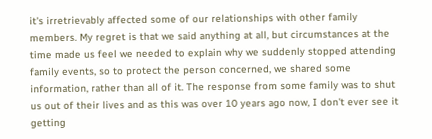it's irretrievably affected some of our relationships with other family members. My regret is that we said anything at all, but circumstances at the time made us feel we needed to explain why we suddenly stopped attending family events, so to protect the person concerned, we shared some information, rather than all of it. The response from some family was to shut us out of their lives and as this was over 10 years ago now, I don't ever see it getting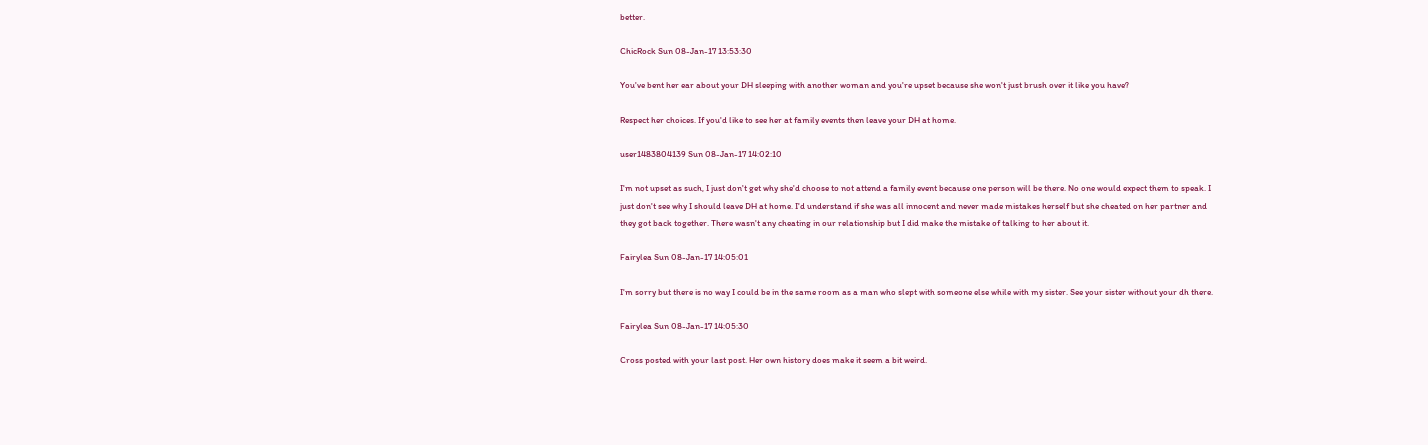better.

ChicRock Sun 08-Jan-17 13:53:30

You've bent her ear about your DH sleeping with another woman and you're upset because she won't just brush over it like you have?

Respect her choices. If you'd like to see her at family events then leave your DH at home.

user1483804139 Sun 08-Jan-17 14:02:10

I'm not upset as such, I just don't get why she'd choose to not attend a family event because one person will be there. No one would expect them to speak. I just don't see why I should leave DH at home. I'd understand if she was all innocent and never made mistakes herself but she cheated on her partner and they got back together. There wasn't any cheating in our relationship but I did make the mistake of talking to her about it.

Fairylea Sun 08-Jan-17 14:05:01

I'm sorry but there is no way I could be in the same room as a man who slept with someone else while with my sister. See your sister without your dh there.

Fairylea Sun 08-Jan-17 14:05:30

Cross posted with your last post. Her own history does make it seem a bit weird.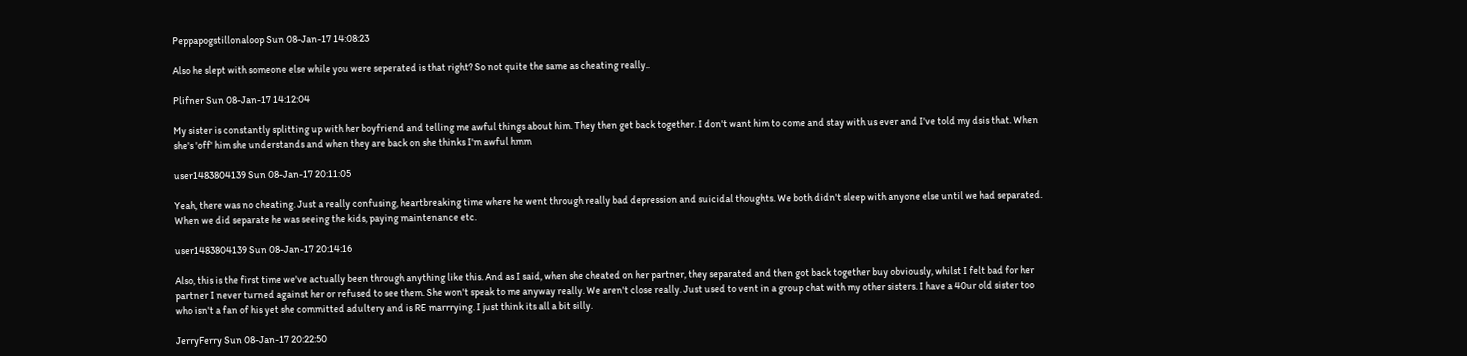Peppapogstillonaloop Sun 08-Jan-17 14:08:23

Also he slept with someone else while you were seperated is that right? So not quite the same as cheating really..

Plifner Sun 08-Jan-17 14:12:04

My sister is constantly splitting up with her boyfriend and telling me awful things about him. They then get back together. I don't want him to come and stay with us ever and I've told my dsis that. When she's 'off' him she understands and when they are back on she thinks I'm awful hmm

user1483804139 Sun 08-Jan-17 20:11:05

Yeah, there was no cheating. Just a really confusing, heartbreaking time where he went through really bad depression and suicidal thoughts. We both didn't sleep with anyone else until we had separated. When we did separate he was seeing the kids, paying maintenance etc.

user1483804139 Sun 08-Jan-17 20:14:16

Also, this is the first time we've actually been through anything like this. And as I said, when she cheated on her partner, they separated and then got back together buy obviously, whilst I felt bad for her partner I never turned against her or refused to see them. She won't speak to me anyway really. We aren't close really. Just used to vent in a group chat with my other sisters. I have a 40ur old sister too who isn't a fan of his yet she committed adultery and is RE marrrying. I just think its all a bit silly.

JerryFerry Sun 08-Jan-17 20:22:50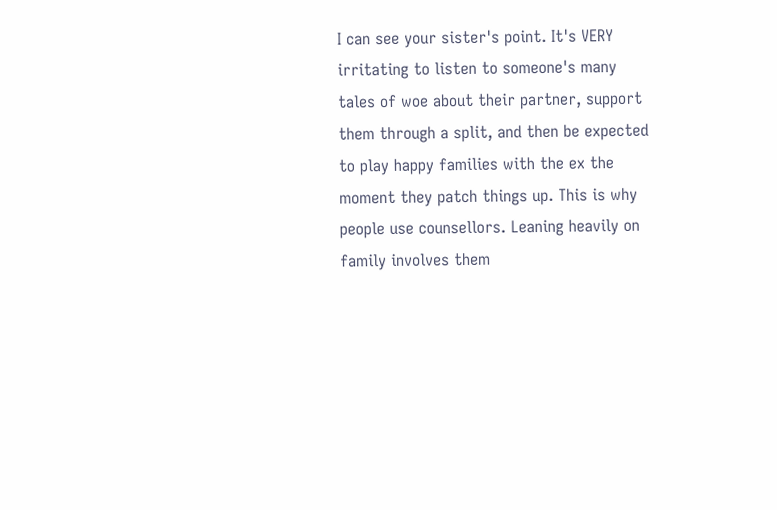I can see your sister's point. It's VERY irritating to listen to someone's many tales of woe about their partner, support them through a split, and then be expected to play happy families with the ex the moment they patch things up. This is why people use counsellors. Leaning heavily on family involves them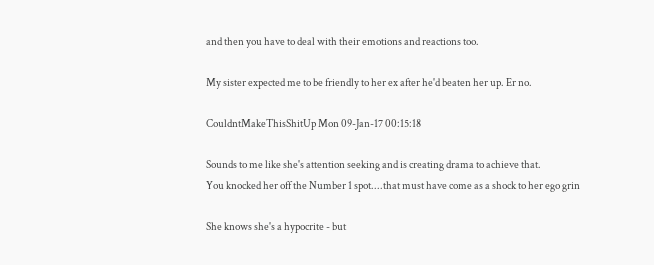and then you have to deal with their emotions and reactions too.

My sister expected me to be friendly to her ex after he'd beaten her up. Er no.

CouldntMakeThisShitUp Mon 09-Jan-17 00:15:18

Sounds to me like she's attention seeking and is creating drama to achieve that.
You knocked her off the Number 1 spot....that must have come as a shock to her ego grin

She knows she's a hypocrite - but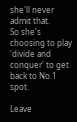she'll never admit that.
So she's choosing to play 'divide and conquer' to get back to No.1 spot.

Leave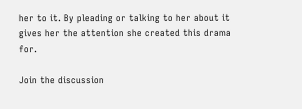her to it. By pleading or talking to her about it gives her the attention she created this drama for.

Join the discussion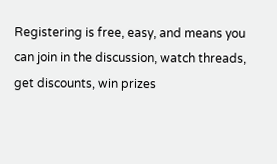Registering is free, easy, and means you can join in the discussion, watch threads, get discounts, win prizes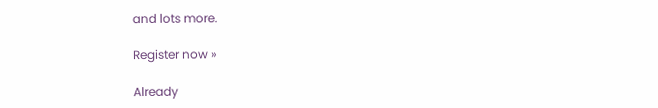and lots more.

Register now »

Already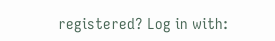registered? Log in with: